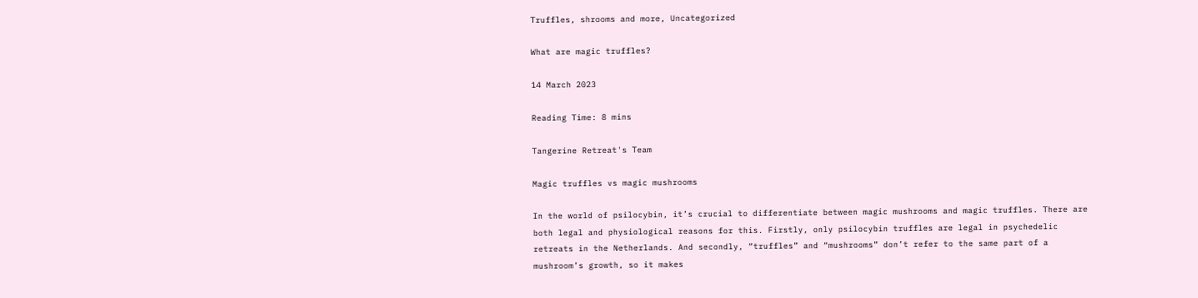Truffles, shrooms and more, Uncategorized

What are magic truffles?

14 March 2023

Reading Time: 8 mins

Tangerine Retreat's Team

Magic truffles vs magic mushrooms

In the world of psilocybin, it’s crucial to differentiate between magic mushrooms and magic truffles. There are both legal and physiological reasons for this. Firstly, only psilocybin truffles are legal in psychedelic retreats in the Netherlands. And secondly, “truffles” and “mushrooms” don’t refer to the same part of a mushroom’s growth, so it makes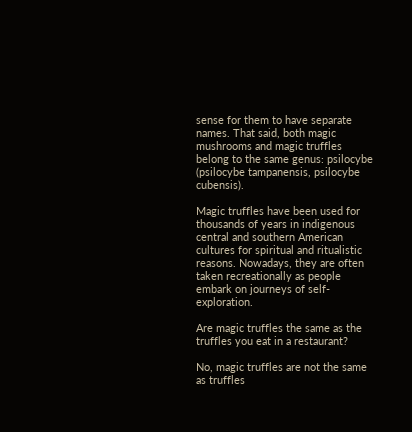sense for them to have separate names. That said, both magic mushrooms and magic truffles belong to the same genus: psilocybe (psilocybe tampanensis, psilocybe cubensis).

Magic truffles have been used for thousands of years in indigenous central and southern American cultures for spiritual and ritualistic reasons. Nowadays, they are often taken recreationally as people embark on journeys of self-exploration.

Are magic truffles the same as the truffles you eat in a restaurant?

No, magic truffles are not the same as truffles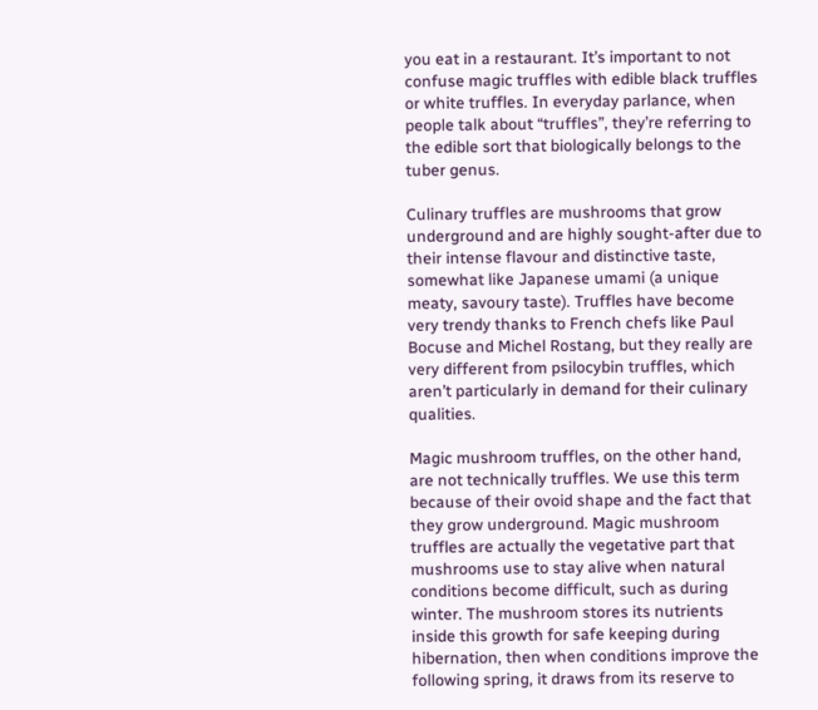you eat in a restaurant. It’s important to not confuse magic truffles with edible black truffles or white truffles. In everyday parlance, when people talk about “truffles”, they’re referring to the edible sort that biologically belongs to the tuber genus.

Culinary truffles are mushrooms that grow underground and are highly sought-after due to their intense flavour and distinctive taste, somewhat like Japanese umami (a unique meaty, savoury taste). Truffles have become very trendy thanks to French chefs like Paul Bocuse and Michel Rostang, but they really are very different from psilocybin truffles, which aren’t particularly in demand for their culinary qualities.

Magic mushroom truffles, on the other hand, are not technically truffles. We use this term because of their ovoid shape and the fact that they grow underground. Magic mushroom truffles are actually the vegetative part that mushrooms use to stay alive when natural conditions become difficult, such as during winter. The mushroom stores its nutrients inside this growth for safe keeping during hibernation, then when conditions improve the following spring, it draws from its reserve to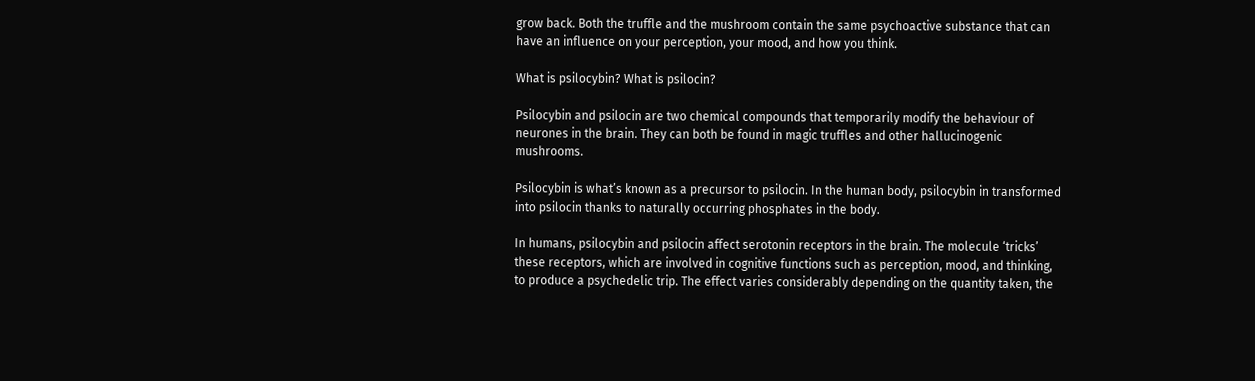grow back. Both the truffle and the mushroom contain the same psychoactive substance that can have an influence on your perception, your mood, and how you think.

What is psilocybin? What is psilocin?

Psilocybin and psilocin are two chemical compounds that temporarily modify the behaviour of neurones in the brain. They can both be found in magic truffles and other hallucinogenic mushrooms.

Psilocybin is what’s known as a precursor to psilocin. In the human body, psilocybin in transformed into psilocin thanks to naturally occurring phosphates in the body.

In humans, psilocybin and psilocin affect serotonin receptors in the brain. The molecule ‘tricks’ these receptors, which are involved in cognitive functions such as perception, mood, and thinking, to produce a psychedelic trip. The effect varies considerably depending on the quantity taken, the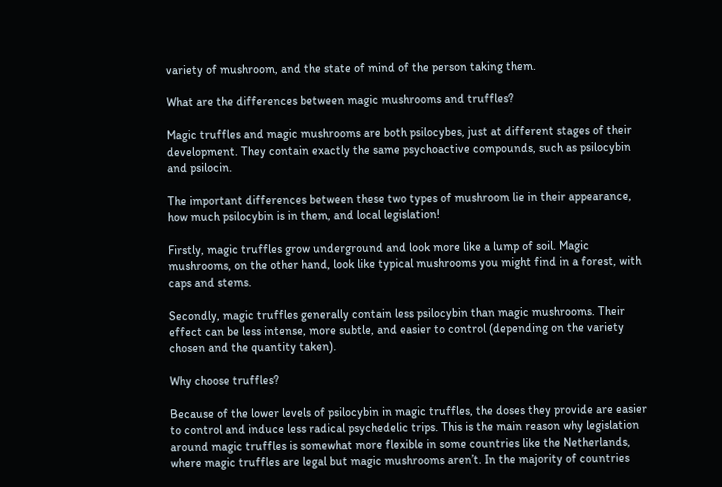variety of mushroom, and the state of mind of the person taking them.

What are the differences between magic mushrooms and truffles?

Magic truffles and magic mushrooms are both psilocybes, just at different stages of their development. They contain exactly the same psychoactive compounds, such as psilocybin and psilocin.

The important differences between these two types of mushroom lie in their appearance, how much psilocybin is in them, and local legislation!

Firstly, magic truffles grow underground and look more like a lump of soil. Magic mushrooms, on the other hand, look like typical mushrooms you might find in a forest, with caps and stems.

Secondly, magic truffles generally contain less psilocybin than magic mushrooms. Their effect can be less intense, more subtle, and easier to control (depending on the variety chosen and the quantity taken).

Why choose truffles?

Because of the lower levels of psilocybin in magic truffles, the doses they provide are easier to control and induce less radical psychedelic trips. This is the main reason why legislation around magic truffles is somewhat more flexible in some countries like the Netherlands, where magic truffles are legal but magic mushrooms aren’t. In the majority of countries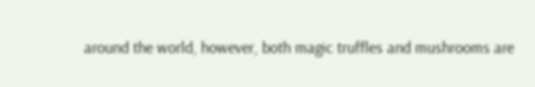around the world, however, both magic truffles and mushrooms are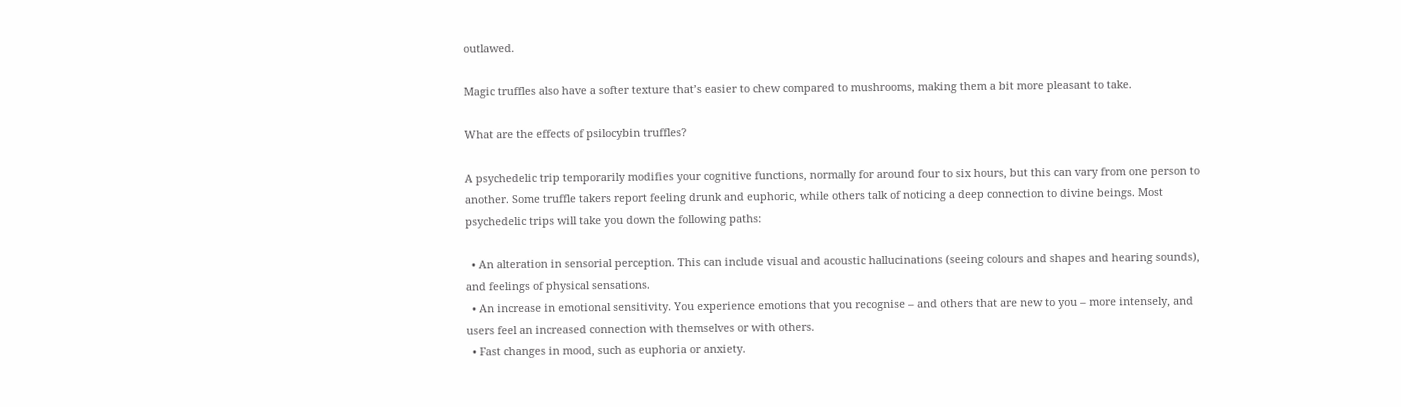outlawed.

Magic truffles also have a softer texture that’s easier to chew compared to mushrooms, making them a bit more pleasant to take.

What are the effects of psilocybin truffles?

A psychedelic trip temporarily modifies your cognitive functions, normally for around four to six hours, but this can vary from one person to another. Some truffle takers report feeling drunk and euphoric, while others talk of noticing a deep connection to divine beings. Most psychedelic trips will take you down the following paths:

  • An alteration in sensorial perception. This can include visual and acoustic hallucinations (seeing colours and shapes and hearing sounds), and feelings of physical sensations.
  • An increase in emotional sensitivity. You experience emotions that you recognise – and others that are new to you – more intensely, and users feel an increased connection with themselves or with others.
  • Fast changes in mood, such as euphoria or anxiety.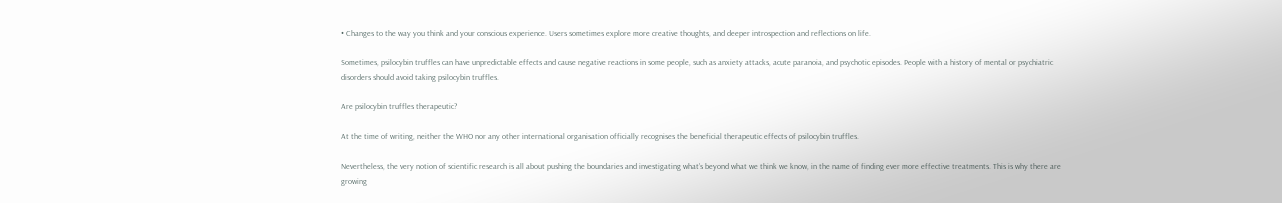• Changes to the way you think and your conscious experience. Users sometimes explore more creative thoughts, and deeper introspection and reflections on life.

Sometimes, psilocybin truffles can have unpredictable effects and cause negative reactions in some people, such as anxiety attacks, acute paranoia, and psychotic episodes. People with a history of mental or psychiatric disorders should avoid taking psilocybin truffles.

Are psilocybin truffles therapeutic?

At the time of writing, neither the WHO nor any other international organisation officially recognises the beneficial therapeutic effects of psilocybin truffles.

Nevertheless, the very notion of scientific research is all about pushing the boundaries and investigating what’s beyond what we think we know, in the name of finding ever more effective treatments. This is why there are growing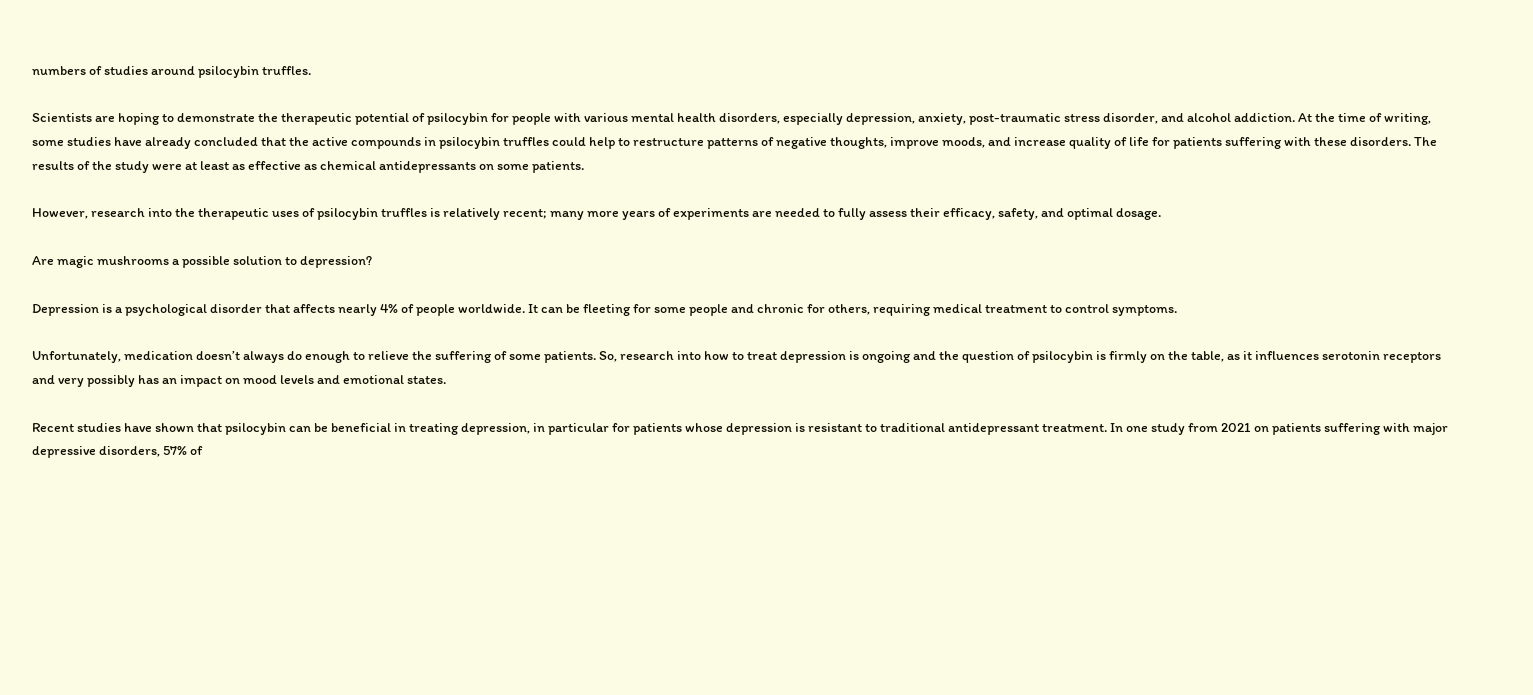numbers of studies around psilocybin truffles.

Scientists are hoping to demonstrate the therapeutic potential of psilocybin for people with various mental health disorders, especially depression, anxiety, post-traumatic stress disorder, and alcohol addiction. At the time of writing, some studies have already concluded that the active compounds in psilocybin truffles could help to restructure patterns of negative thoughts, improve moods, and increase quality of life for patients suffering with these disorders. The results of the study were at least as effective as chemical antidepressants on some patients.

However, research into the therapeutic uses of psilocybin truffles is relatively recent; many more years of experiments are needed to fully assess their efficacy, safety, and optimal dosage.

Are magic mushrooms a possible solution to depression?

Depression is a psychological disorder that affects nearly 4% of people worldwide. It can be fleeting for some people and chronic for others, requiring medical treatment to control symptoms.

Unfortunately, medication doesn’t always do enough to relieve the suffering of some patients. So, research into how to treat depression is ongoing and the question of psilocybin is firmly on the table, as it influences serotonin receptors and very possibly has an impact on mood levels and emotional states.

Recent studies have shown that psilocybin can be beneficial in treating depression, in particular for patients whose depression is resistant to traditional antidepressant treatment. In one study from 2021 on patients suffering with major depressive disorders, 57% of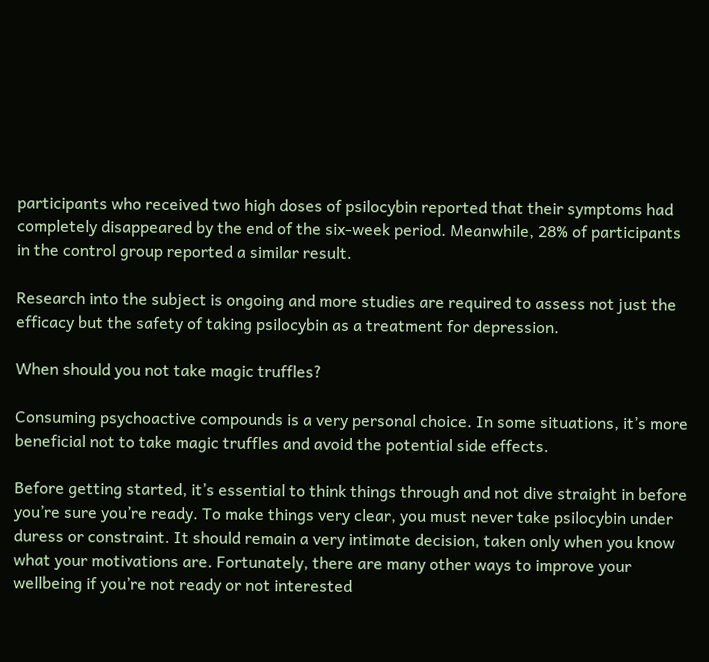participants who received two high doses of psilocybin reported that their symptoms had completely disappeared by the end of the six-week period. Meanwhile, 28% of participants in the control group reported a similar result.

Research into the subject is ongoing and more studies are required to assess not just the efficacy but the safety of taking psilocybin as a treatment for depression.

When should you not take magic truffles?

Consuming psychoactive compounds is a very personal choice. In some situations, it’s more beneficial not to take magic truffles and avoid the potential side effects.

Before getting started, it’s essential to think things through and not dive straight in before you’re sure you’re ready. To make things very clear, you must never take psilocybin under duress or constraint. It should remain a very intimate decision, taken only when you know what your motivations are. Fortunately, there are many other ways to improve your wellbeing if you’re not ready or not interested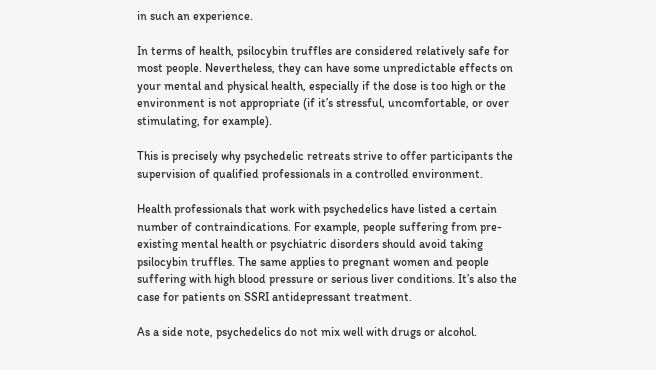in such an experience.

In terms of health, psilocybin truffles are considered relatively safe for most people. Nevertheless, they can have some unpredictable effects on your mental and physical health, especially if the dose is too high or the environment is not appropriate (if it’s stressful, uncomfortable, or over stimulating, for example).

This is precisely why psychedelic retreats strive to offer participants the supervision of qualified professionals in a controlled environment.

Health professionals that work with psychedelics have listed a certain number of contraindications. For example, people suffering from pre-existing mental health or psychiatric disorders should avoid taking psilocybin truffles. The same applies to pregnant women and people suffering with high blood pressure or serious liver conditions. It’s also the case for patients on SSRI antidepressant treatment.

As a side note, psychedelics do not mix well with drugs or alcohol.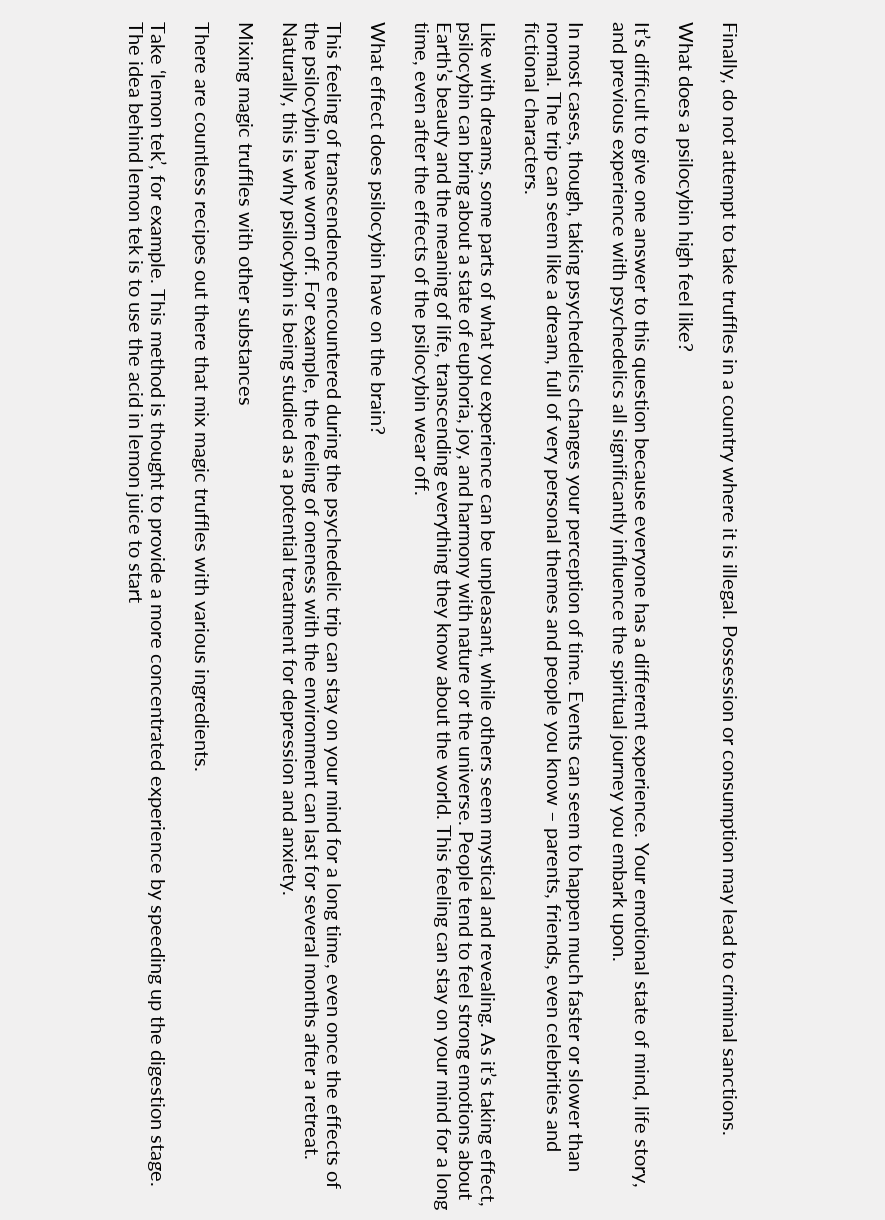Finally, do not attempt to take truffles in a country where it is illegal. Possession or consumption may lead to criminal sanctions.

What does a psilocybin high feel like?

It’s difficult to give one answer to this question because everyone has a different experience. Your emotional state of mind, life story, and previous experience with psychedelics all significantly influence the spiritual journey you embark upon.

In most cases, though, taking psychedelics changes your perception of time. Events can seem to happen much faster or slower than normal. The trip can seem like a dream, full of very personal themes and people you know – parents, friends, even celebrities and fictional characters.

Like with dreams, some parts of what you experience can be unpleasant, while others seem mystical and revealing. As it’s taking effect, psilocybin can bring about a state of euphoria, joy, and harmony with nature or the universe. People tend to feel strong emotions about Earth’s beauty and the meaning of life, transcending everything they know about the world. This feeling can stay on your mind for a long time, even after the effects of the psilocybin wear off.

What effect does psilocybin have on the brain?

This feeling of transcendence encountered during the psychedelic trip can stay on your mind for a long time, even once the effects of the psilocybin have worn off. For example, the feeling of oneness with the environment can last for several months after a retreat. Naturally, this is why psilocybin is being studied as a potential treatment for depression and anxiety.

Mixing magic truffles with other substances

There are countless recipes out there that mix magic truffles with various ingredients.

Take ‘lemon tek’, for example. This method is thought to provide a more concentrated experience by speeding up the digestion stage. The idea behind lemon tek is to use the acid in lemon juice to start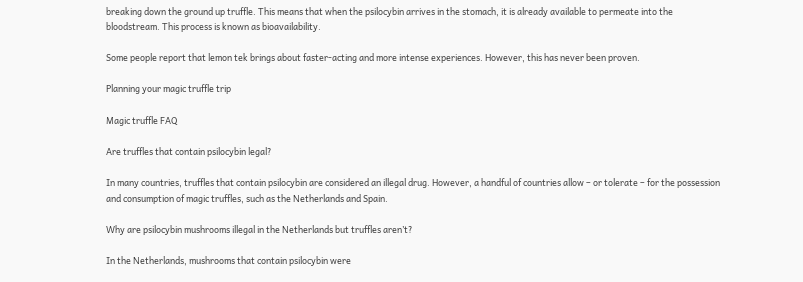breaking down the ground up truffle. This means that when the psilocybin arrives in the stomach, it is already available to permeate into the bloodstream. This process is known as bioavailability.

Some people report that lemon tek brings about faster-acting and more intense experiences. However, this has never been proven.

Planning your magic truffle trip

Magic truffle FAQ

Are truffles that contain psilocybin legal?

In many countries, truffles that contain psilocybin are considered an illegal drug. However, a handful of countries allow – or tolerate – for the possession and consumption of magic truffles, such as the Netherlands and Spain.

Why are psilocybin mushrooms illegal in the Netherlands but truffles aren’t?

In the Netherlands, mushrooms that contain psilocybin were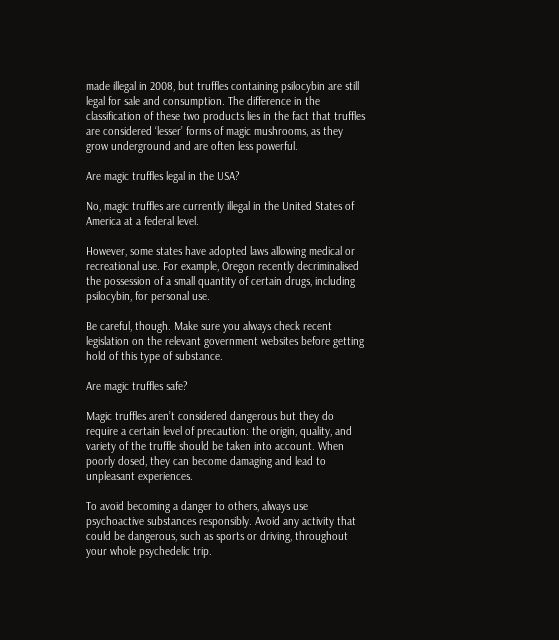made illegal in 2008, but truffles containing psilocybin are still legal for sale and consumption. The difference in the classification of these two products lies in the fact that truffles are considered ‘lesser’ forms of magic mushrooms, as they grow underground and are often less powerful.

Are magic truffles legal in the USA?

No, magic truffles are currently illegal in the United States of America at a federal level.

However, some states have adopted laws allowing medical or recreational use. For example, Oregon recently decriminalised the possession of a small quantity of certain drugs, including psilocybin, for personal use.

Be careful, though. Make sure you always check recent legislation on the relevant government websites before getting hold of this type of substance.

Are magic truffles safe?

Magic truffles aren’t considered dangerous but they do require a certain level of precaution: the origin, quality, and variety of the truffle should be taken into account. When poorly dosed, they can become damaging and lead to unpleasant experiences.

To avoid becoming a danger to others, always use psychoactive substances responsibly. Avoid any activity that could be dangerous, such as sports or driving, throughout your whole psychedelic trip.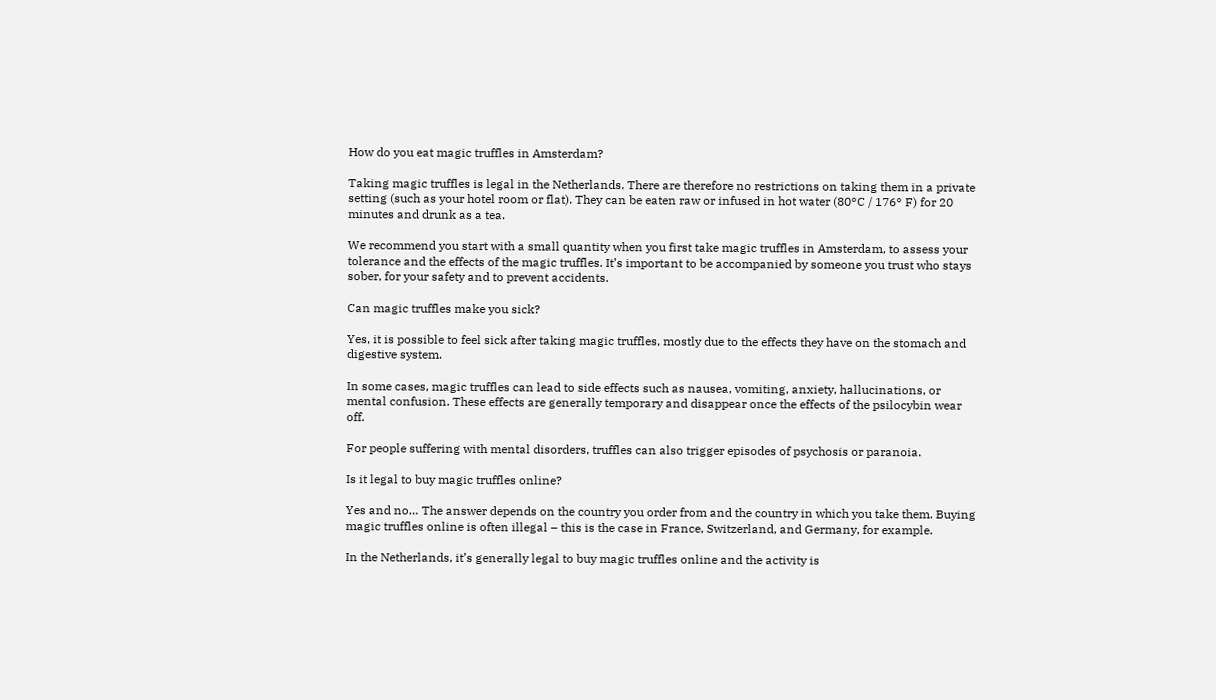How do you eat magic truffles in Amsterdam?

Taking magic truffles is legal in the Netherlands. There are therefore no restrictions on taking them in a private setting (such as your hotel room or flat). They can be eaten raw or infused in hot water (80°C / 176° F) for 20 minutes and drunk as a tea.

We recommend you start with a small quantity when you first take magic truffles in Amsterdam, to assess your tolerance and the effects of the magic truffles. It’s important to be accompanied by someone you trust who stays sober, for your safety and to prevent accidents.

Can magic truffles make you sick?

Yes, it is possible to feel sick after taking magic truffles, mostly due to the effects they have on the stomach and digestive system.

In some cases, magic truffles can lead to side effects such as nausea, vomiting, anxiety, hallucinations, or mental confusion. These effects are generally temporary and disappear once the effects of the psilocybin wear off.

For people suffering with mental disorders, truffles can also trigger episodes of psychosis or paranoia.

Is it legal to buy magic truffles online?

Yes and no… The answer depends on the country you order from and the country in which you take them. Buying magic truffles online is often illegal – this is the case in France, Switzerland, and Germany, for example.

In the Netherlands, it’s generally legal to buy magic truffles online and the activity is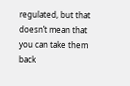regulated, but that doesn’t mean that you can take them back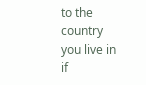to the country you live in if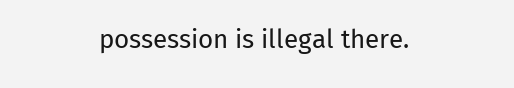possession is illegal there.